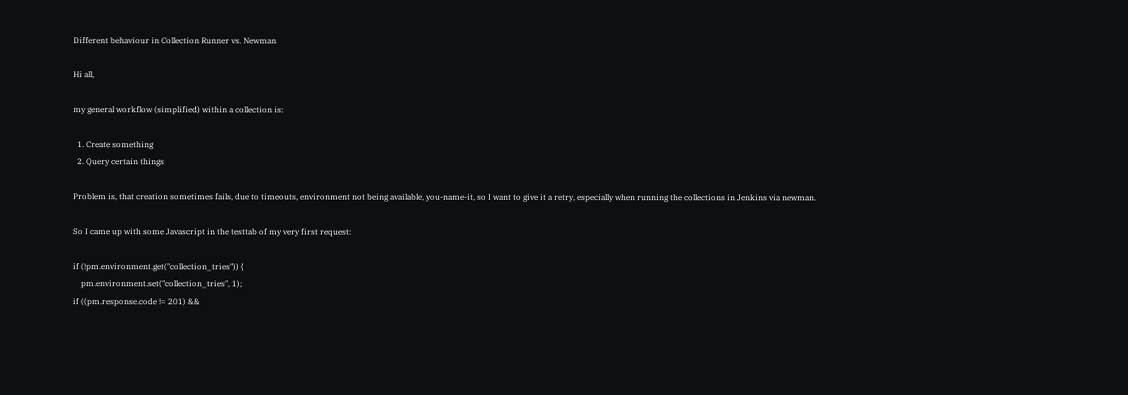Different behaviour in Collection Runner vs. Newman

Hi all,

my general workflow (simplified) within a collection is:

  1. Create something
  2. Query certain things

Problem is, that creation sometimes fails, due to timeouts, environment not being available, you-name-it, so I want to give it a retry, especially when running the collections in Jenkins via newman.

So I came up with some Javascript in the testtab of my very first request:

if (!pm.environment.get("collection_tries")) {
    pm.environment.set("collection_tries", 1);
if ((pm.response.code != 201) &&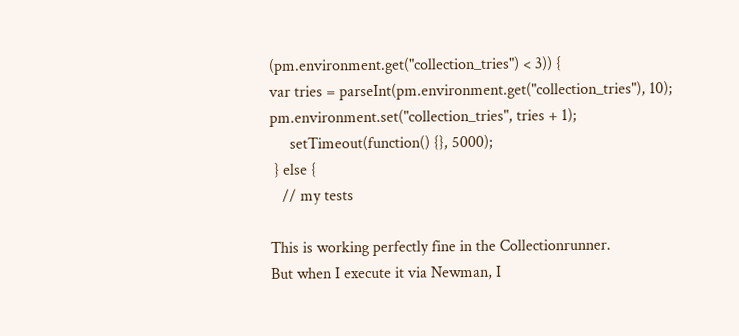(pm.environment.get("collection_tries") < 3)) {
var tries = parseInt(pm.environment.get("collection_tries"), 10);
pm.environment.set("collection_tries", tries + 1);
     setTimeout(function() {}, 5000);
 } else {
   // my tests

This is working perfectly fine in the Collectionrunner.
But when I execute it via Newman, I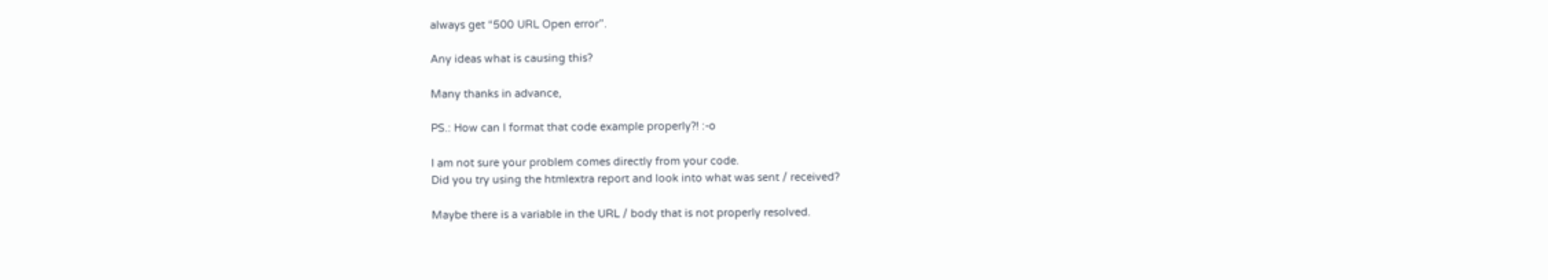always get “500 URL Open error”.

Any ideas what is causing this?

Many thanks in advance,

PS.: How can I format that code example properly?! :-o

I am not sure your problem comes directly from your code.
Did you try using the htmlextra report and look into what was sent / received?

Maybe there is a variable in the URL / body that is not properly resolved.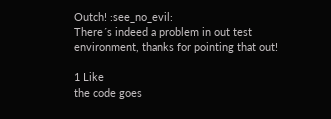Outch! :see_no_evil:
There´s indeed a problem in out test environment, thanks for pointing that out!

1 Like
the code goes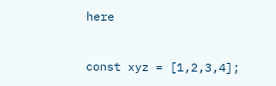here


const xyz = [1,2,3,4];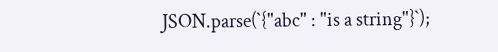JSON.parse(`{"abc" : "is a string"}`);